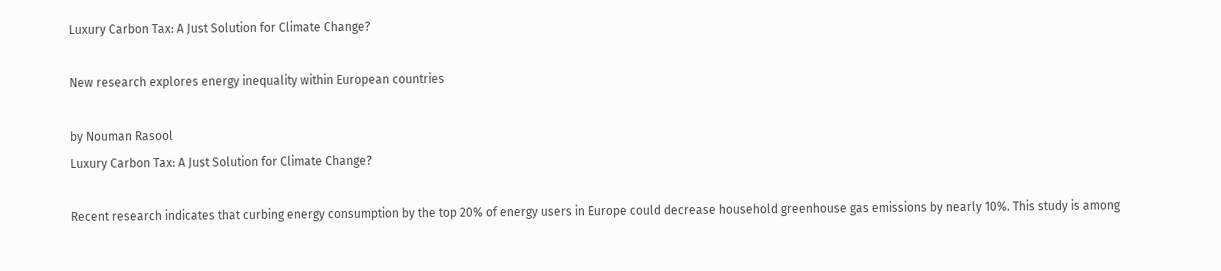Luxury Carbon Tax: A Just Solution for Climate Change?

New research explores energy inequality within European countries

by Nouman Rasool
Luxury Carbon Tax: A Just Solution for Climate Change?

Recent research indicates that curbing energy consumption by the top 20% of energy users in Europe could decrease household greenhouse gas emissions by nearly 10%. This study is among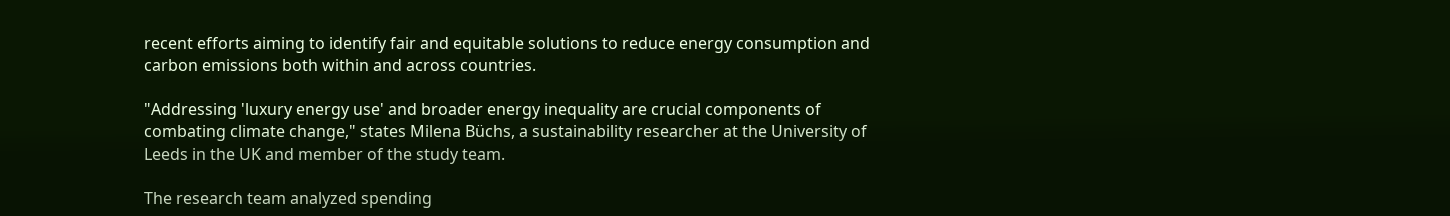recent efforts aiming to identify fair and equitable solutions to reduce energy consumption and carbon emissions both within and across countries.

"Addressing 'luxury energy use' and broader energy inequality are crucial components of combating climate change," states Milena Büchs, a sustainability researcher at the University of Leeds in the UK and member of the study team.

The research team analyzed spending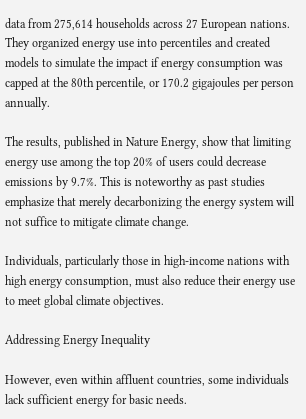data from 275,614 households across 27 European nations. They organized energy use into percentiles and created models to simulate the impact if energy consumption was capped at the 80th percentile, or 170.2 gigajoules per person annually.

The results, published in Nature Energy, show that limiting energy use among the top 20% of users could decrease emissions by 9.7%. This is noteworthy as past studies emphasize that merely decarbonizing the energy system will not suffice to mitigate climate change.

Individuals, particularly those in high-income nations with high energy consumption, must also reduce their energy use to meet global climate objectives.

Addressing Energy Inequality

However, even within affluent countries, some individuals lack sufficient energy for basic needs.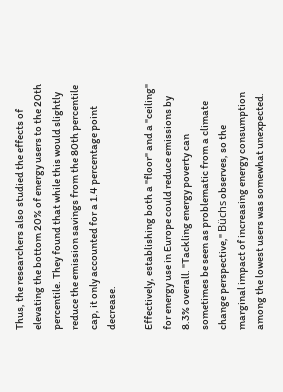Thus, the researchers also studied the effects of elevating the bottom 20% of energy users to the 20th percentile. They found that while this would slightly reduce the emission savings from the 80th percentile cap, it only accounted for a 1.4 percentage point decrease.

Effectively, establishing both a "floor" and a "ceiling" for energy use in Europe could reduce emissions by 8.3% overall. "Tackling energy poverty can sometimes be seen as problematic from a climate change perspective," Büchs observes, so the marginal impact of increasing energy consumption among the lowest users was somewhat unexpected.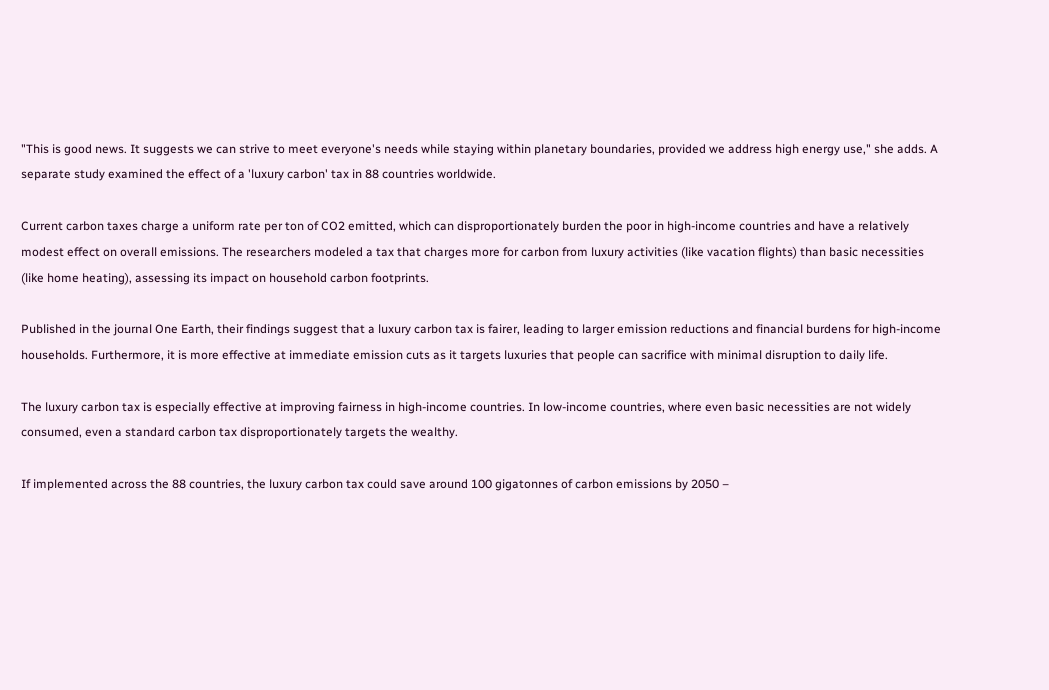"This is good news. It suggests we can strive to meet everyone's needs while staying within planetary boundaries, provided we address high energy use," she adds. A separate study examined the effect of a 'luxury carbon' tax in 88 countries worldwide.

Current carbon taxes charge a uniform rate per ton of CO2 emitted, which can disproportionately burden the poor in high-income countries and have a relatively modest effect on overall emissions. The researchers modeled a tax that charges more for carbon from luxury activities (like vacation flights) than basic necessities (like home heating), assessing its impact on household carbon footprints.

Published in the journal One Earth, their findings suggest that a luxury carbon tax is fairer, leading to larger emission reductions and financial burdens for high-income households. Furthermore, it is more effective at immediate emission cuts as it targets luxuries that people can sacrifice with minimal disruption to daily life.

The luxury carbon tax is especially effective at improving fairness in high-income countries. In low-income countries, where even basic necessities are not widely consumed, even a standard carbon tax disproportionately targets the wealthy.

If implemented across the 88 countries, the luxury carbon tax could save around 100 gigatonnes of carbon emissions by 2050 –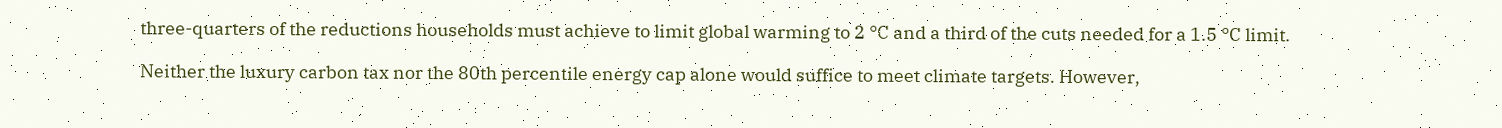three-quarters of the reductions households must achieve to limit global warming to 2 °C and a third of the cuts needed for a 1.5 °C limit.

Neither the luxury carbon tax nor the 80th percentile energy cap alone would suffice to meet climate targets. However,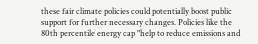these fair climate policies could potentially boost public support for further necessary changes. Policies like the 80th percentile energy cap "help to reduce emissions and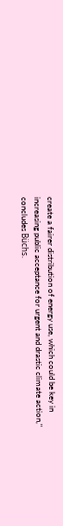create a fairer distribution of energy use, which could be key in increasing public acceptance for urgent and drastic climate action," concludes Büchs.